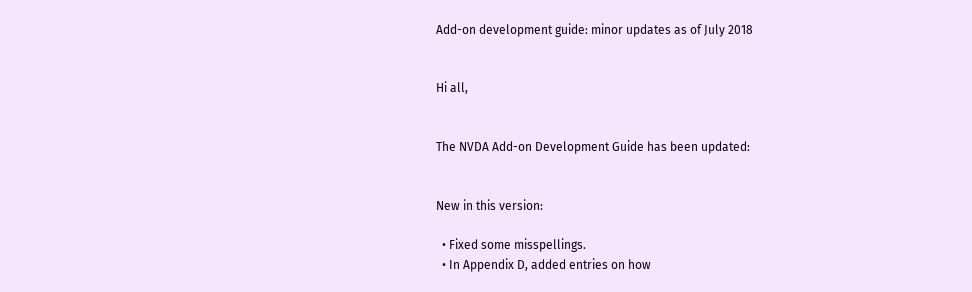Add-on development guide: minor updates as of July 2018


Hi all,


The NVDA Add-on Development Guide has been updated:


New in this version:

  • Fixed some misspellings.
  • In Appendix D, added entries on how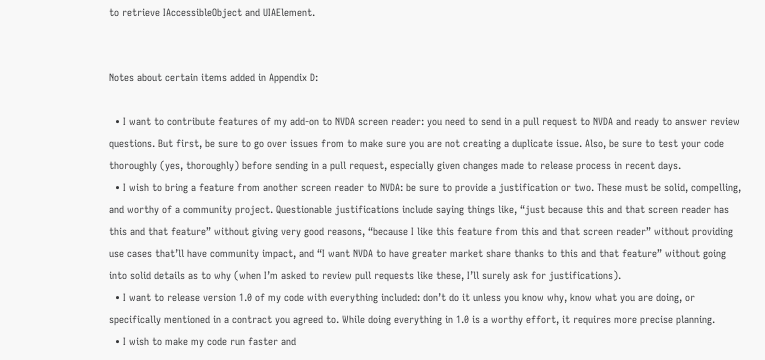to retrieve IAccessibleObject and UIAElement.


Notes about certain items added in Appendix D:

  • I want to contribute features of my add-on to NVDA screen reader: you need to send in a pull request to NVDA and ready to answer review questions. But first, be sure to go over issues from to make sure you are not creating a duplicate issue. Also, be sure to test your code thoroughly (yes, thoroughly) before sending in a pull request, especially given changes made to release process in recent days.
  • I wish to bring a feature from another screen reader to NVDA: be sure to provide a justification or two. These must be solid, compelling, and worthy of a community project. Questionable justifications include saying things like, “just because this and that screen reader has this and that feature” without giving very good reasons, “because I like this feature from this and that screen reader” without providing use cases that’ll have community impact, and “I want NVDA to have greater market share thanks to this and that feature” without going into solid details as to why (when I’m asked to review pull requests like these, I’ll surely ask for justifications).
  • I want to release version 1.0 of my code with everything included: don’t do it unless you know why, know what you are doing, or specifically mentioned in a contract you agreed to. While doing everything in 1.0 is a worthy effort, it requires more precise planning.
  • I wish to make my code run faster and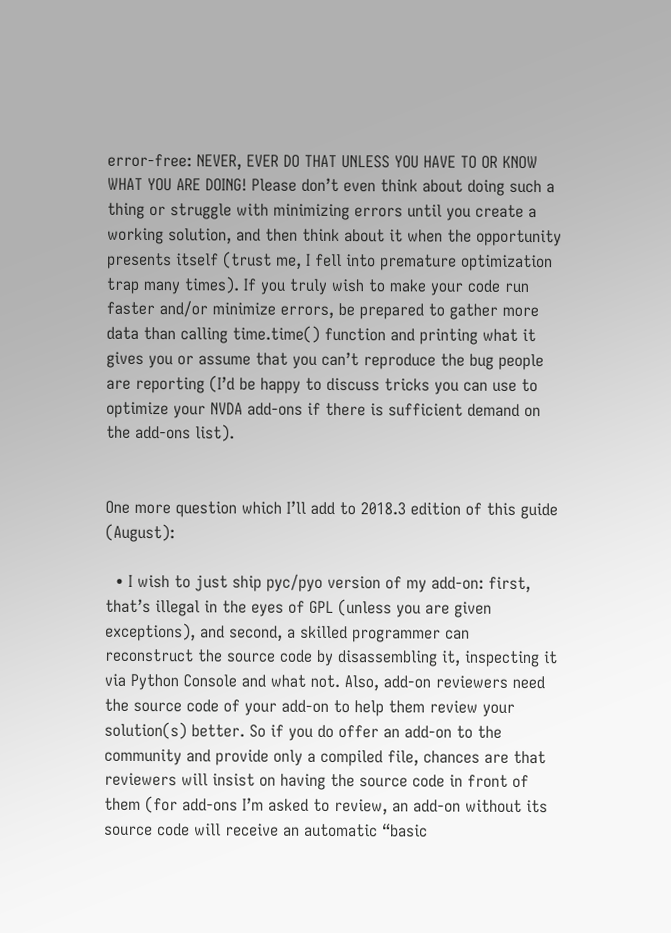error-free: NEVER, EVER DO THAT UNLESS YOU HAVE TO OR KNOW WHAT YOU ARE DOING! Please don’t even think about doing such a thing or struggle with minimizing errors until you create a working solution, and then think about it when the opportunity presents itself (trust me, I fell into premature optimization trap many times). If you truly wish to make your code run faster and/or minimize errors, be prepared to gather more data than calling time.time() function and printing what it gives you or assume that you can’t reproduce the bug people are reporting (I’d be happy to discuss tricks you can use to optimize your NVDA add-ons if there is sufficient demand on the add-ons list).


One more question which I’ll add to 2018.3 edition of this guide (August):

  • I wish to just ship pyc/pyo version of my add-on: first, that’s illegal in the eyes of GPL (unless you are given exceptions), and second, a skilled programmer can reconstruct the source code by disassembling it, inspecting it via Python Console and what not. Also, add-on reviewers need the source code of your add-on to help them review your solution(s) better. So if you do offer an add-on to the community and provide only a compiled file, chances are that reviewers will insist on having the source code in front of them (for add-ons I’m asked to review, an add-on without its source code will receive an automatic “basic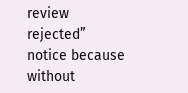review rejected” notice because without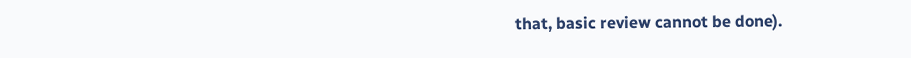that, basic review cannot be done).